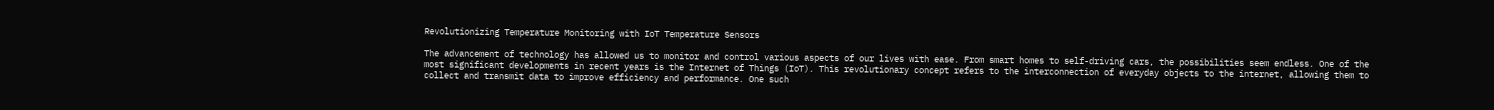Revolutionizing Temperature Monitoring with IoT Temperature Sensors

The advancement of technology has allowed us to monitor and control various aspects of our lives with ease. From smart homes to self-driving cars, the possibilities seem endless. One of the most significant developments in recent years is the Internet of Things (IoT). This revolutionary concept refers to the interconnection of everyday objects to the internet, allowing them to collect and transmit data to improve efficiency and performance. One such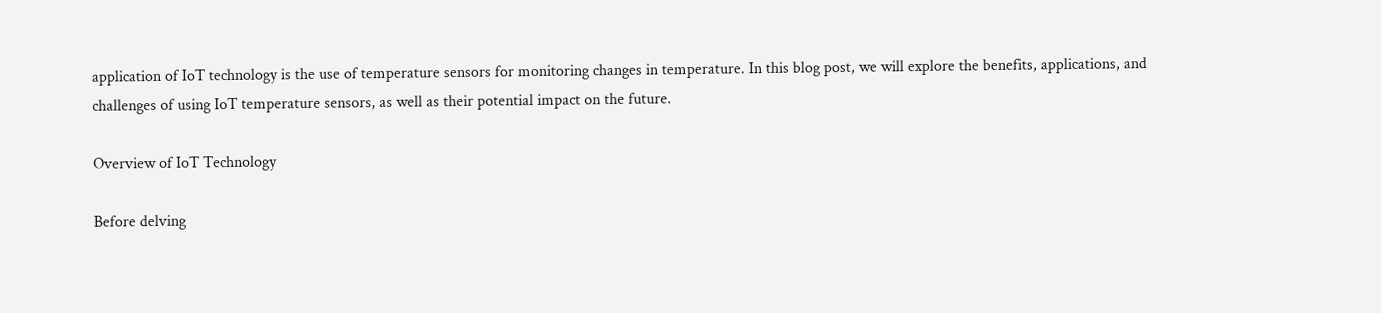application of IoT technology is the use of temperature sensors for monitoring changes in temperature. In this blog post, we will explore the benefits, applications, and challenges of using IoT temperature sensors, as well as their potential impact on the future.

Overview of IoT Technology

Before delving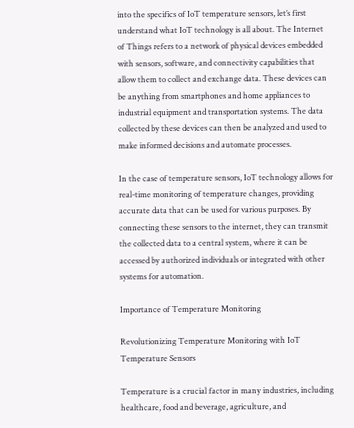into the specifics of IoT temperature sensors, let’s first understand what IoT technology is all about. The Internet of Things refers to a network of physical devices embedded with sensors, software, and connectivity capabilities that allow them to collect and exchange data. These devices can be anything from smartphones and home appliances to industrial equipment and transportation systems. The data collected by these devices can then be analyzed and used to make informed decisions and automate processes.

In the case of temperature sensors, IoT technology allows for real-time monitoring of temperature changes, providing accurate data that can be used for various purposes. By connecting these sensors to the internet, they can transmit the collected data to a central system, where it can be accessed by authorized individuals or integrated with other systems for automation.

Importance of Temperature Monitoring

Revolutionizing Temperature Monitoring with IoT Temperature Sensors

Temperature is a crucial factor in many industries, including healthcare, food and beverage, agriculture, and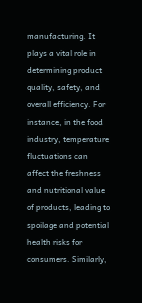manufacturing. It plays a vital role in determining product quality, safety, and overall efficiency. For instance, in the food industry, temperature fluctuations can affect the freshness and nutritional value of products, leading to spoilage and potential health risks for consumers. Similarly,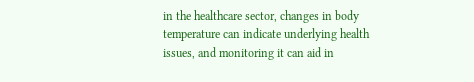in the healthcare sector, changes in body temperature can indicate underlying health issues, and monitoring it can aid in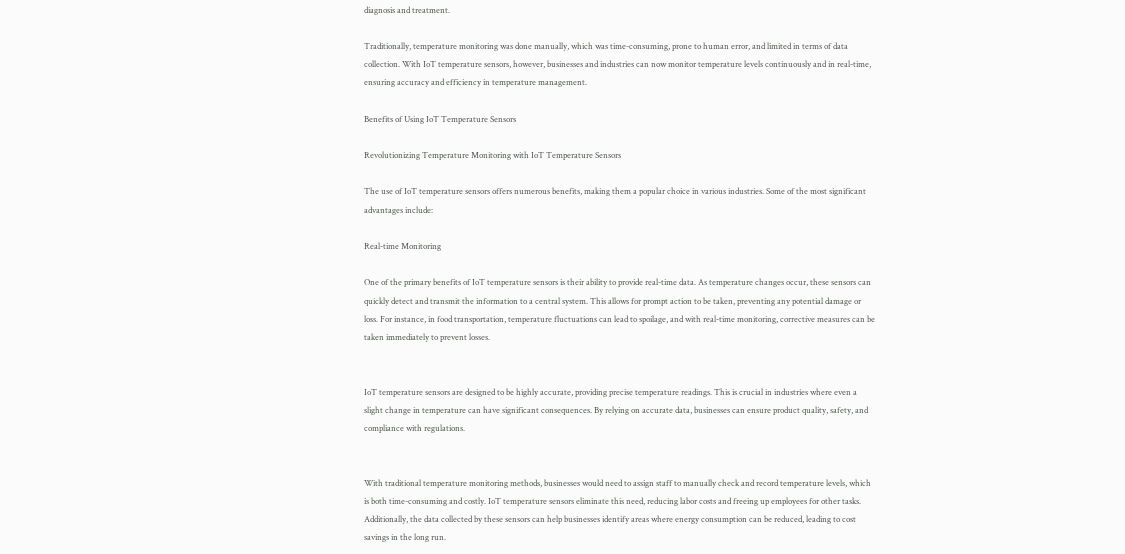diagnosis and treatment.

Traditionally, temperature monitoring was done manually, which was time-consuming, prone to human error, and limited in terms of data collection. With IoT temperature sensors, however, businesses and industries can now monitor temperature levels continuously and in real-time, ensuring accuracy and efficiency in temperature management.

Benefits of Using IoT Temperature Sensors

Revolutionizing Temperature Monitoring with IoT Temperature Sensors

The use of IoT temperature sensors offers numerous benefits, making them a popular choice in various industries. Some of the most significant advantages include:

Real-time Monitoring

One of the primary benefits of IoT temperature sensors is their ability to provide real-time data. As temperature changes occur, these sensors can quickly detect and transmit the information to a central system. This allows for prompt action to be taken, preventing any potential damage or loss. For instance, in food transportation, temperature fluctuations can lead to spoilage, and with real-time monitoring, corrective measures can be taken immediately to prevent losses.


IoT temperature sensors are designed to be highly accurate, providing precise temperature readings. This is crucial in industries where even a slight change in temperature can have significant consequences. By relying on accurate data, businesses can ensure product quality, safety, and compliance with regulations.


With traditional temperature monitoring methods, businesses would need to assign staff to manually check and record temperature levels, which is both time-consuming and costly. IoT temperature sensors eliminate this need, reducing labor costs and freeing up employees for other tasks. Additionally, the data collected by these sensors can help businesses identify areas where energy consumption can be reduced, leading to cost savings in the long run.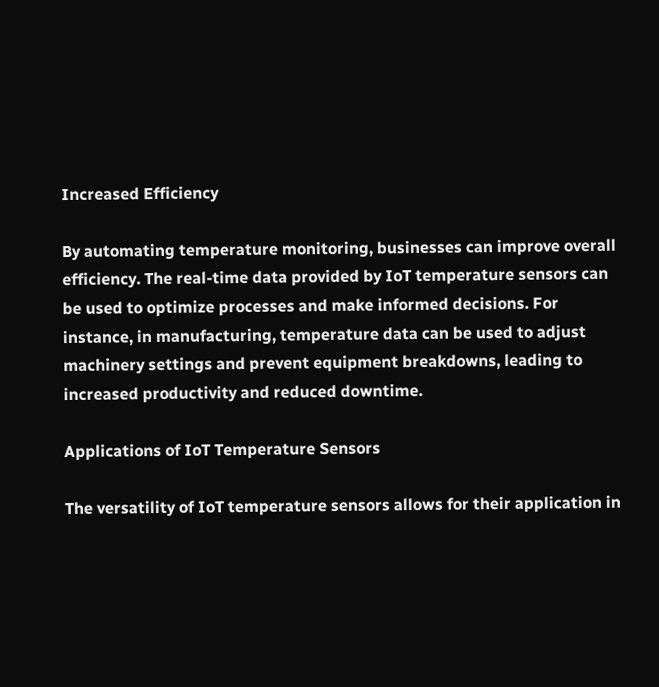Increased Efficiency

By automating temperature monitoring, businesses can improve overall efficiency. The real-time data provided by IoT temperature sensors can be used to optimize processes and make informed decisions. For instance, in manufacturing, temperature data can be used to adjust machinery settings and prevent equipment breakdowns, leading to increased productivity and reduced downtime.

Applications of IoT Temperature Sensors

The versatility of IoT temperature sensors allows for their application in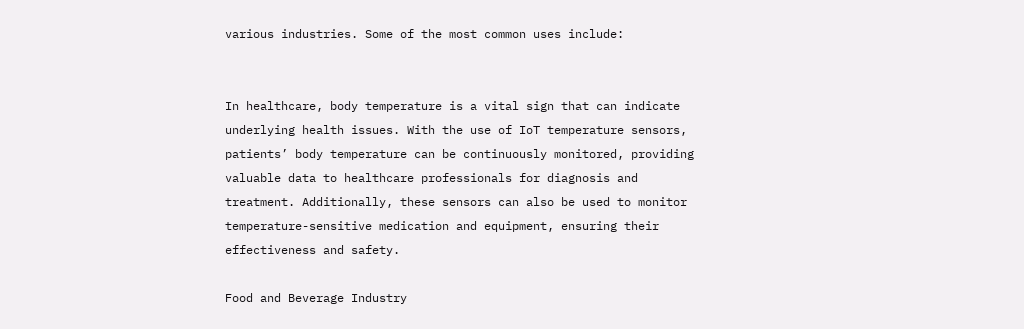various industries. Some of the most common uses include:


In healthcare, body temperature is a vital sign that can indicate underlying health issues. With the use of IoT temperature sensors, patients’ body temperature can be continuously monitored, providing valuable data to healthcare professionals for diagnosis and treatment. Additionally, these sensors can also be used to monitor temperature-sensitive medication and equipment, ensuring their effectiveness and safety.

Food and Beverage Industry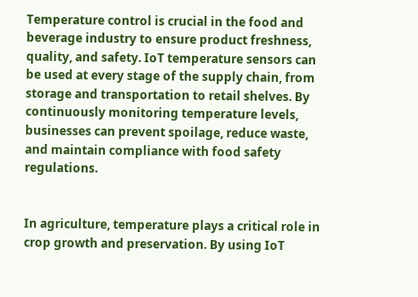Temperature control is crucial in the food and beverage industry to ensure product freshness, quality, and safety. IoT temperature sensors can be used at every stage of the supply chain, from storage and transportation to retail shelves. By continuously monitoring temperature levels, businesses can prevent spoilage, reduce waste, and maintain compliance with food safety regulations.


In agriculture, temperature plays a critical role in crop growth and preservation. By using IoT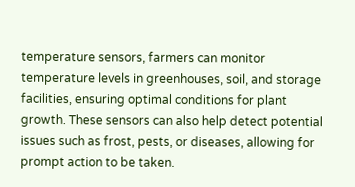temperature sensors, farmers can monitor temperature levels in greenhouses, soil, and storage facilities, ensuring optimal conditions for plant growth. These sensors can also help detect potential issues such as frost, pests, or diseases, allowing for prompt action to be taken.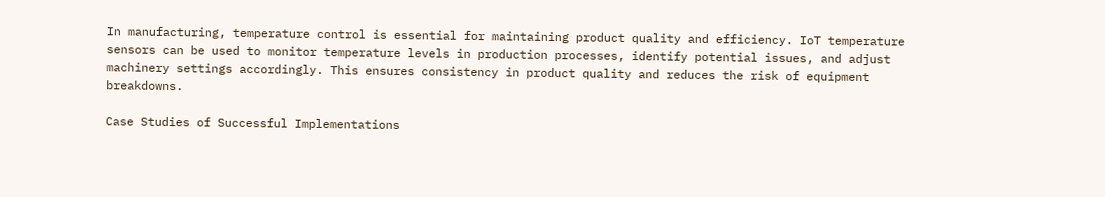In manufacturing, temperature control is essential for maintaining product quality and efficiency. IoT temperature sensors can be used to monitor temperature levels in production processes, identify potential issues, and adjust machinery settings accordingly. This ensures consistency in product quality and reduces the risk of equipment breakdowns.

Case Studies of Successful Implementations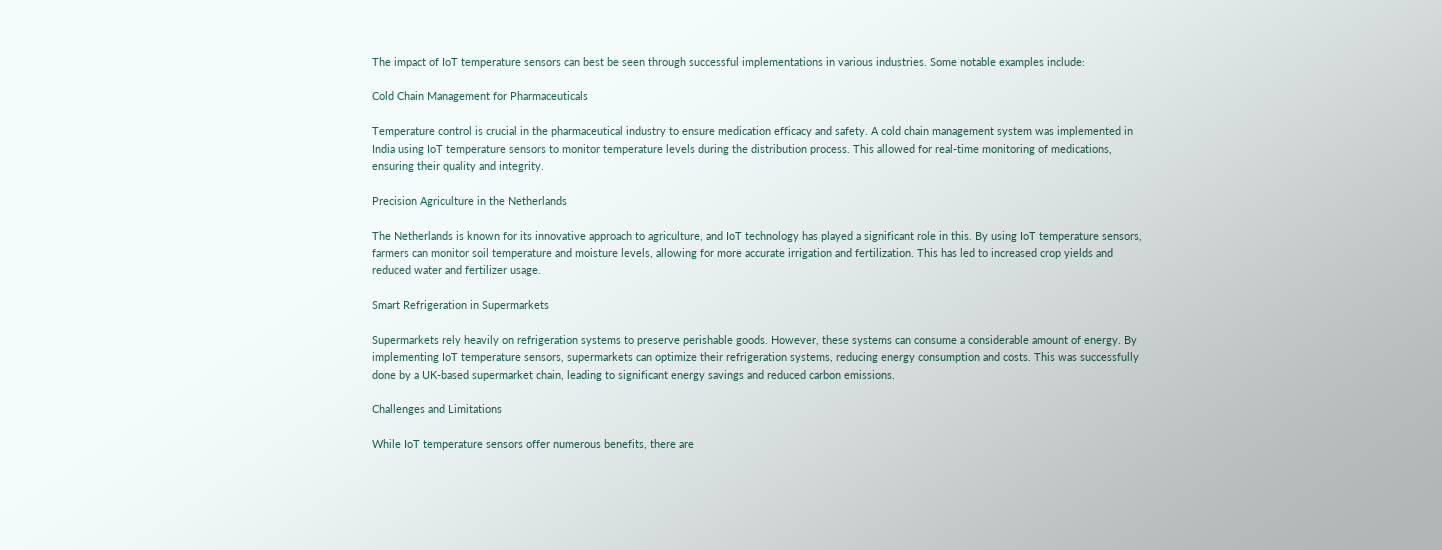The impact of IoT temperature sensors can best be seen through successful implementations in various industries. Some notable examples include:

Cold Chain Management for Pharmaceuticals

Temperature control is crucial in the pharmaceutical industry to ensure medication efficacy and safety. A cold chain management system was implemented in India using IoT temperature sensors to monitor temperature levels during the distribution process. This allowed for real-time monitoring of medications, ensuring their quality and integrity.

Precision Agriculture in the Netherlands

The Netherlands is known for its innovative approach to agriculture, and IoT technology has played a significant role in this. By using IoT temperature sensors, farmers can monitor soil temperature and moisture levels, allowing for more accurate irrigation and fertilization. This has led to increased crop yields and reduced water and fertilizer usage.

Smart Refrigeration in Supermarkets

Supermarkets rely heavily on refrigeration systems to preserve perishable goods. However, these systems can consume a considerable amount of energy. By implementing IoT temperature sensors, supermarkets can optimize their refrigeration systems, reducing energy consumption and costs. This was successfully done by a UK-based supermarket chain, leading to significant energy savings and reduced carbon emissions.

Challenges and Limitations

While IoT temperature sensors offer numerous benefits, there are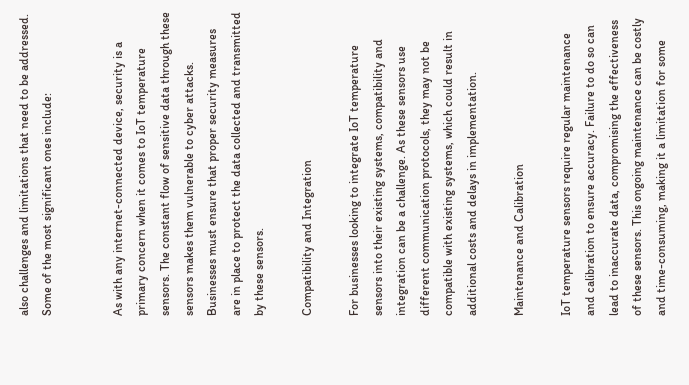also challenges and limitations that need to be addressed. Some of the most significant ones include:


As with any internet-connected device, security is a primary concern when it comes to IoT temperature sensors. The constant flow of sensitive data through these sensors makes them vulnerable to cyber attacks. Businesses must ensure that proper security measures are in place to protect the data collected and transmitted by these sensors.

Compatibility and Integration

For businesses looking to integrate IoT temperature sensors into their existing systems, compatibility and integration can be a challenge. As these sensors use different communication protocols, they may not be compatible with existing systems, which could result in additional costs and delays in implementation.

Maintenance and Calibration

IoT temperature sensors require regular maintenance and calibration to ensure accuracy. Failure to do so can lead to inaccurate data, compromising the effectiveness of these sensors. This ongoing maintenance can be costly and time-consuming, making it a limitation for some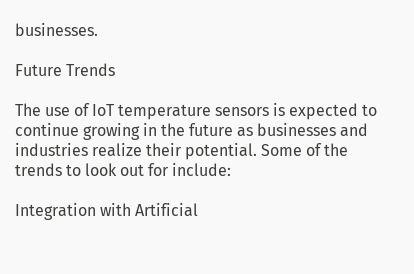businesses.

Future Trends

The use of IoT temperature sensors is expected to continue growing in the future as businesses and industries realize their potential. Some of the trends to look out for include:

Integration with Artificial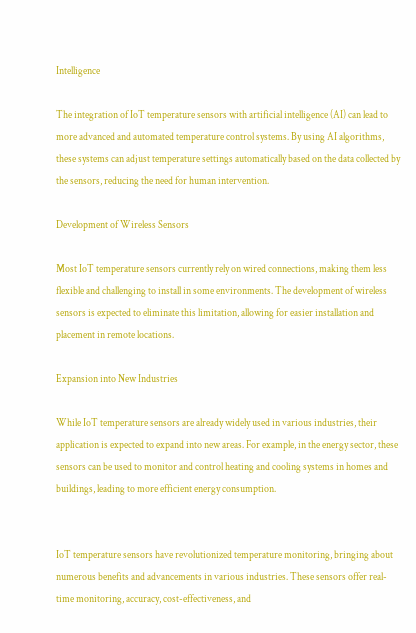Intelligence

The integration of IoT temperature sensors with artificial intelligence (AI) can lead to more advanced and automated temperature control systems. By using AI algorithms, these systems can adjust temperature settings automatically based on the data collected by the sensors, reducing the need for human intervention.

Development of Wireless Sensors

Most IoT temperature sensors currently rely on wired connections, making them less flexible and challenging to install in some environments. The development of wireless sensors is expected to eliminate this limitation, allowing for easier installation and placement in remote locations.

Expansion into New Industries

While IoT temperature sensors are already widely used in various industries, their application is expected to expand into new areas. For example, in the energy sector, these sensors can be used to monitor and control heating and cooling systems in homes and buildings, leading to more efficient energy consumption.


IoT temperature sensors have revolutionized temperature monitoring, bringing about numerous benefits and advancements in various industries. These sensors offer real-time monitoring, accuracy, cost-effectiveness, and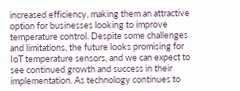increased efficiency, making them an attractive option for businesses looking to improve temperature control. Despite some challenges and limitations, the future looks promising for IoT temperature sensors, and we can expect to see continued growth and success in their implementation. As technology continues to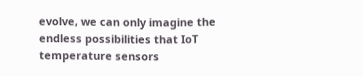evolve, we can only imagine the endless possibilities that IoT temperature sensors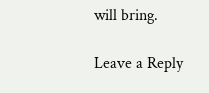will bring.

Leave a Reply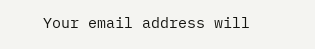Your email address will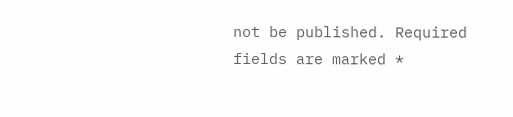not be published. Required fields are marked *